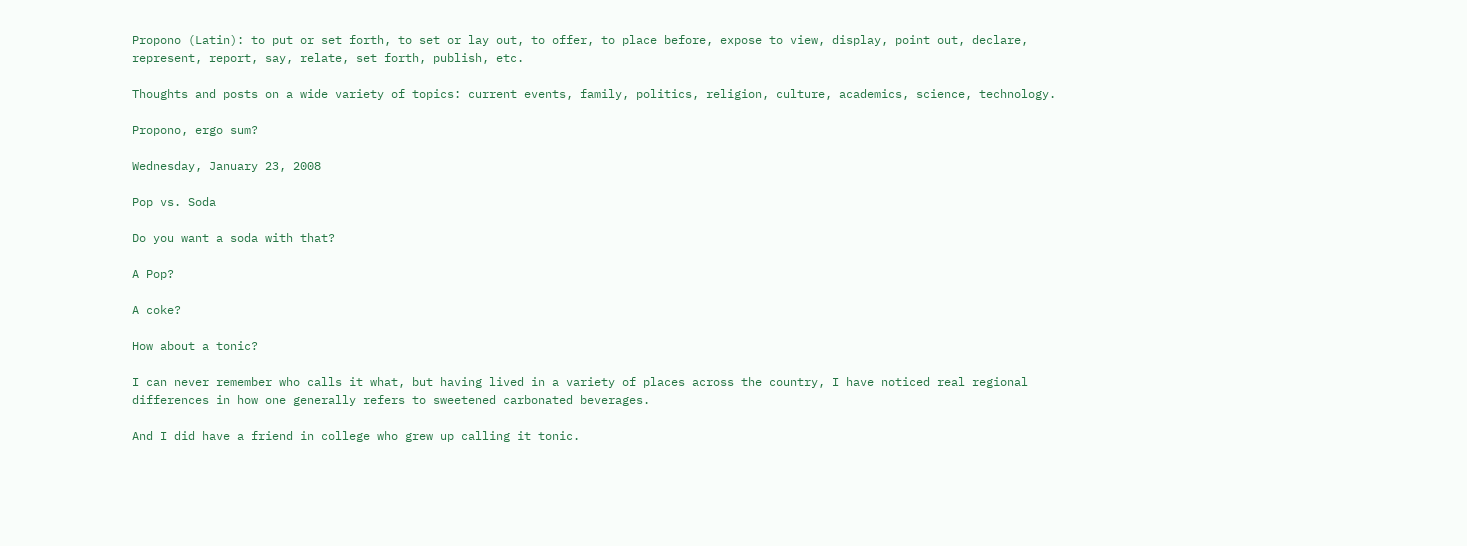Propono (Latin): to put or set forth, to set or lay out, to offer, to place before, expose to view, display, point out, declare, represent, report, say, relate, set forth, publish, etc.

Thoughts and posts on a wide variety of topics: current events, family, politics, religion, culture, academics, science, technology.

Propono, ergo sum?

Wednesday, January 23, 2008

Pop vs. Soda

Do you want a soda with that?

A Pop?

A coke?

How about a tonic?

I can never remember who calls it what, but having lived in a variety of places across the country, I have noticed real regional differences in how one generally refers to sweetened carbonated beverages.

And I did have a friend in college who grew up calling it tonic.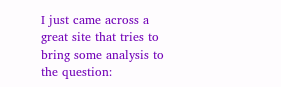I just came across a great site that tries to bring some analysis to the question: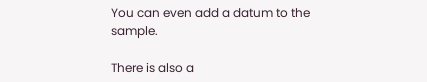You can even add a datum to the sample.

There is also a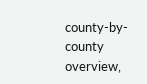county-by-county overview,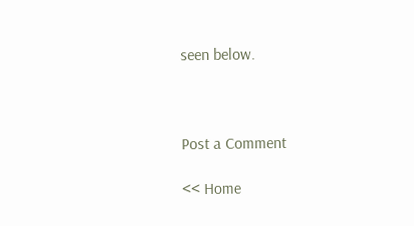seen below.



Post a Comment

<< Home